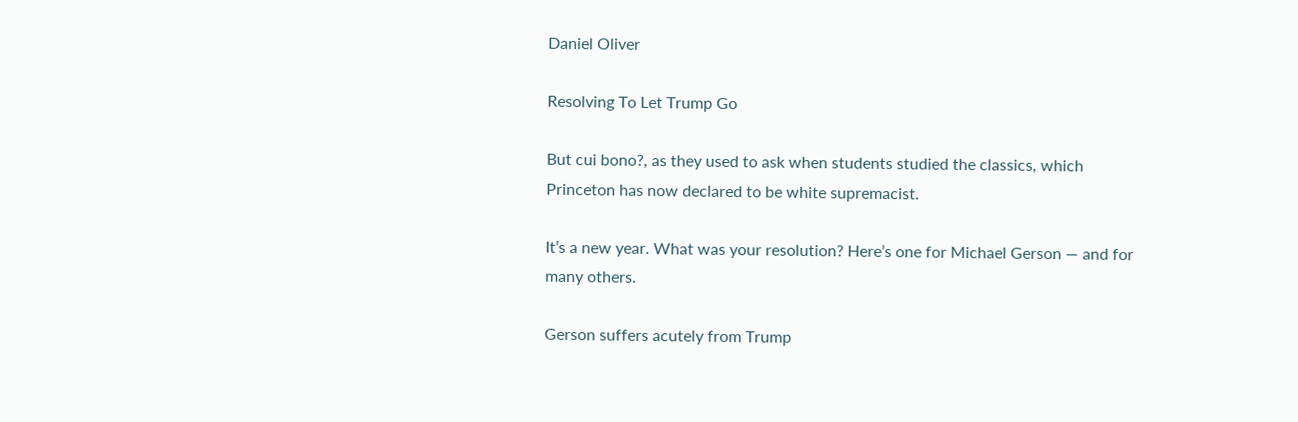Daniel Oliver

Resolving To Let Trump Go

But cui bono?, as they used to ask when students studied the classics, which Princeton has now declared to be white supremacist.

It’s a new year. What was your resolution? Here’s one for Michael Gerson — and for many others.

Gerson suffers acutely from Trump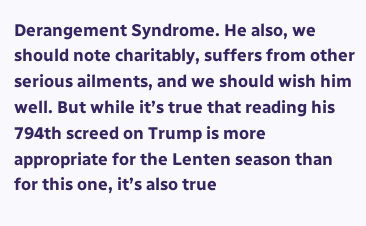Derangement Syndrome. He also, we should note charitably, suffers from other serious ailments, and we should wish him well. But while it’s true that reading his 794th screed on Trump is more appropriate for the Lenten season than for this one, it’s also true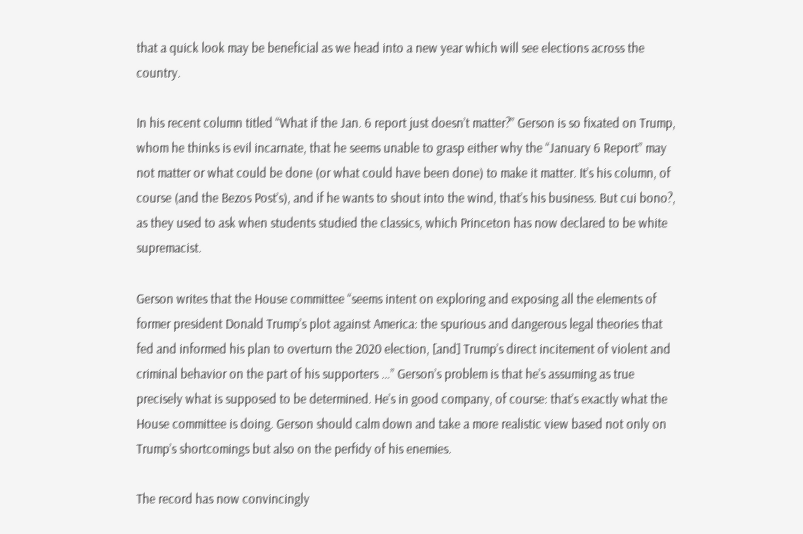that a quick look may be beneficial as we head into a new year which will see elections across the country.

In his recent column titled “What if the Jan. 6 report just doesn’t matter?” Gerson is so fixated on Trump, whom he thinks is evil incarnate, that he seems unable to grasp either why the “January 6 Report” may not matter or what could be done (or what could have been done) to make it matter. It’s his column, of course (and the Bezos Post’s), and if he wants to shout into the wind, that’s his business. But cui bono?, as they used to ask when students studied the classics, which Princeton has now declared to be white supremacist.

Gerson writes that the House committee “seems intent on exploring and exposing all the elements of former president Donald Trump’s plot against America: the spurious and dangerous legal theories that fed and informed his plan to overturn the 2020 election, [and] Trump’s direct incitement of violent and criminal behavior on the part of his supporters …” Gerson’s problem is that he’s assuming as true precisely what is supposed to be determined. He’s in good company, of course: that’s exactly what the House committee is doing. Gerson should calm down and take a more realistic view based not only on Trump’s shortcomings but also on the perfidy of his enemies.

The record has now convincingly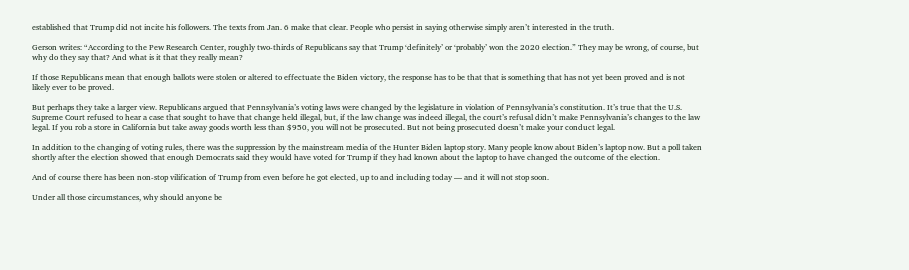established that Trump did not incite his followers. The texts from Jan. 6 make that clear. People who persist in saying otherwise simply aren’t interested in the truth.

Gerson writes: “According to the Pew Research Center, roughly two-thirds of Republicans say that Trump ‘definitely’ or ‘probably’ won the 2020 election.” They may be wrong, of course, but why do they say that? And what is it that they really mean?

If those Republicans mean that enough ballots were stolen or altered to effectuate the Biden victory, the response has to be that that is something that has not yet been proved and is not likely ever to be proved.

But perhaps they take a larger view. Republicans argued that Pennsylvania’s voting laws were changed by the legislature in violation of Pennsylvania’s constitution. It’s true that the U.S. Supreme Court refused to hear a case that sought to have that change held illegal, but, if the law change was indeed illegal, the court’s refusal didn’t make Pennsylvania’s changes to the law legal. If you rob a store in California but take away goods worth less than $950, you will not be prosecuted. But not being prosecuted doesn’t make your conduct legal.

In addition to the changing of voting rules, there was the suppression by the mainstream media of the Hunter Biden laptop story. Many people know about Biden’s laptop now. But a poll taken shortly after the election showed that enough Democrats said they would have voted for Trump if they had known about the laptop to have changed the outcome of the election.

And of course there has been non-stop vilification of Trump from even before he got elected, up to and including today — and it will not stop soon.

Under all those circumstances, why should anyone be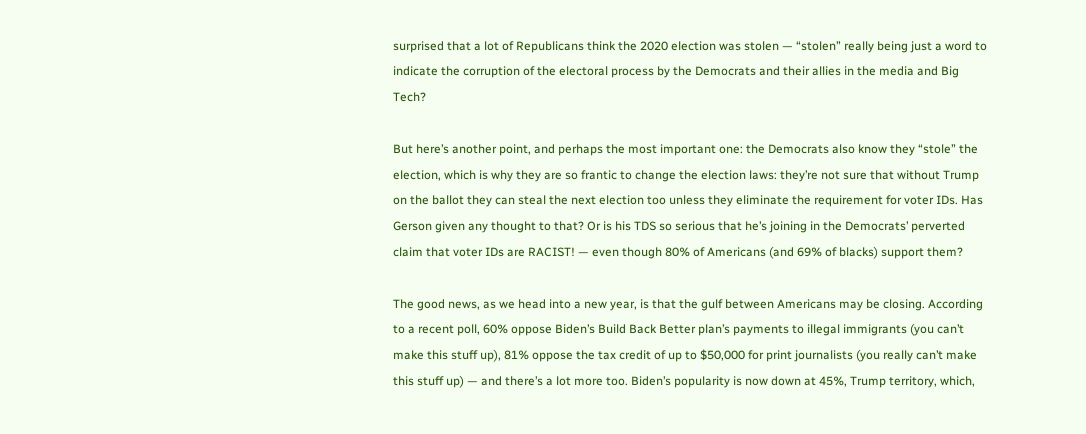surprised that a lot of Republicans think the 2020 election was stolen — “stolen” really being just a word to indicate the corruption of the electoral process by the Democrats and their allies in the media and Big Tech?

But here’s another point, and perhaps the most important one: the Democrats also know they “stole” the election, which is why they are so frantic to change the election laws: they’re not sure that without Trump on the ballot they can steal the next election too unless they eliminate the requirement for voter IDs. Has Gerson given any thought to that? Or is his TDS so serious that he’s joining in the Democrats’ perverted claim that voter IDs are RACIST! — even though 80% of Americans (and 69% of blacks) support them?

The good news, as we head into a new year, is that the gulf between Americans may be closing. According to a recent poll, 60% oppose Biden’s Build Back Better plan’s payments to illegal immigrants (you can’t make this stuff up), 81% oppose the tax credit of up to $50,000 for print journalists (you really can’t make this stuff up) — and there’s a lot more too. Biden’s popularity is now down at 45%, Trump territory, which,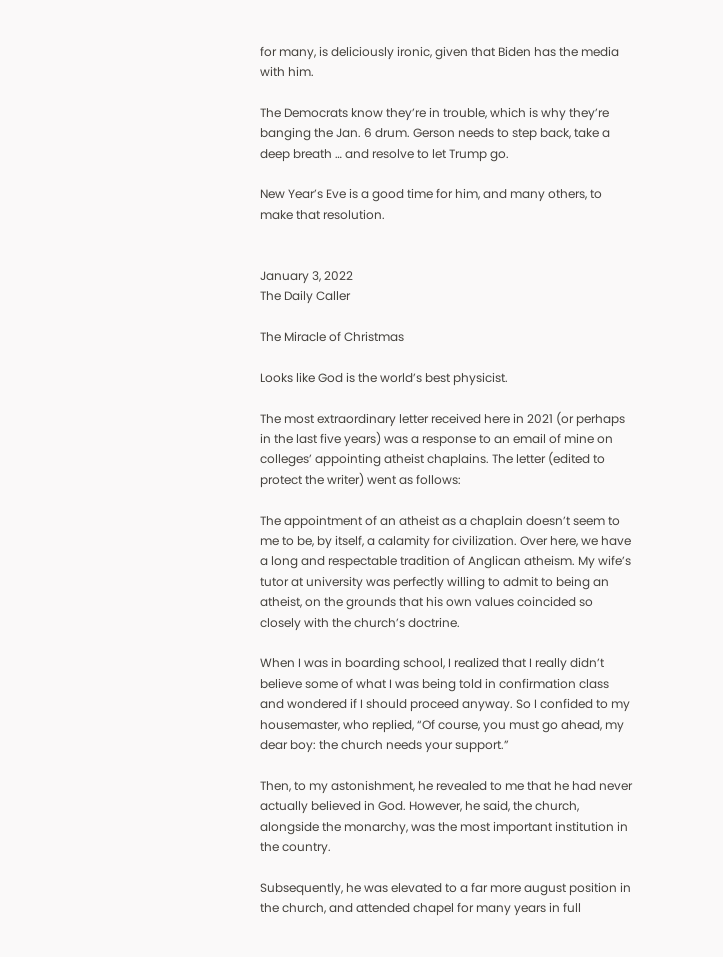for many, is deliciously ironic, given that Biden has the media with him.

The Democrats know they’re in trouble, which is why they’re banging the Jan. 6 drum. Gerson needs to step back, take a deep breath … and resolve to let Trump go.

New Year’s Eve is a good time for him, and many others, to make that resolution.


January 3, 2022
The Daily Caller

The Miracle of Christmas

Looks like God is the world’s best physicist.

The most extraordinary letter received here in 2021 (or perhaps in the last five years) was a response to an email of mine on colleges’ appointing atheist chaplains. The letter (edited to protect the writer) went as follows:

The appointment of an atheist as a chaplain doesn’t seem to me to be, by itself, a calamity for civilization. Over here, we have a long and respectable tradition of Anglican atheism. My wife’s tutor at university was perfectly willing to admit to being an atheist, on the grounds that his own values coincided so closely with the church’s doctrine.

When I was in boarding school, I realized that I really didn’t believe some of what I was being told in confirmation class and wondered if I should proceed anyway. So I confided to my housemaster, who replied, “Of course, you must go ahead, my dear boy: the church needs your support.”

Then, to my astonishment, he revealed to me that he had never actually believed in God. However, he said, the church, alongside the monarchy, was the most important institution in the country.

Subsequently, he was elevated to a far more august position in the church, and attended chapel for many years in full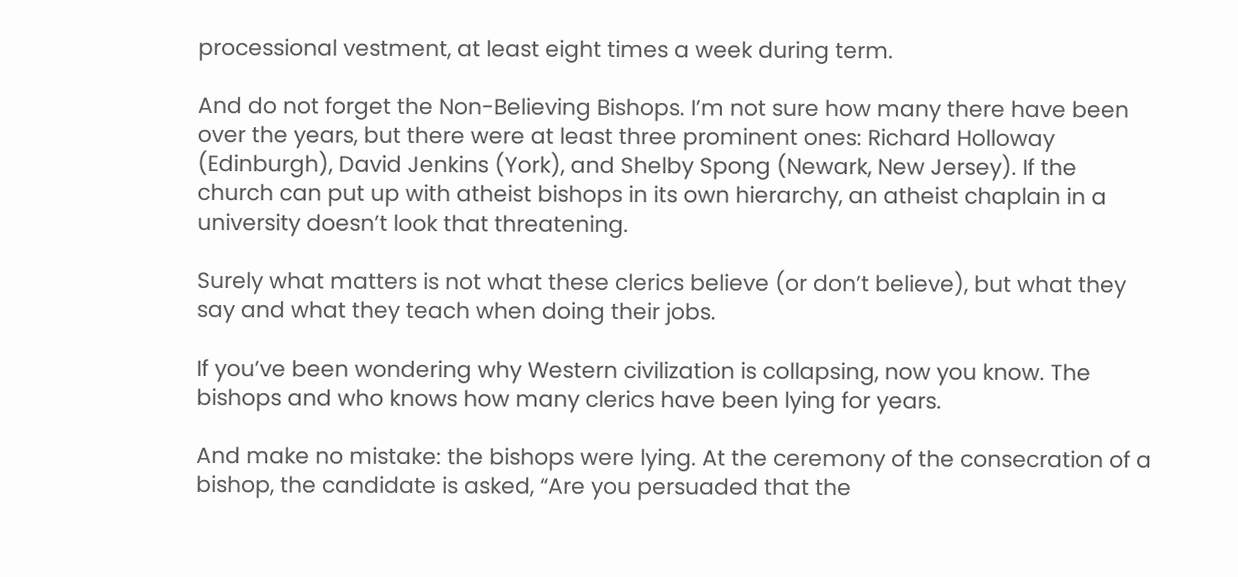processional vestment, at least eight times a week during term.

And do not forget the Non-Believing Bishops. I’m not sure how many there have been over the years, but there were at least three prominent ones: Richard Holloway (Edinburgh), David Jenkins (York), and Shelby Spong (Newark, New Jersey). If the church can put up with atheist bishops in its own hierarchy, an atheist chaplain in a university doesn’t look that threatening.

Surely what matters is not what these clerics believe (or don’t believe), but what they say and what they teach when doing their jobs.

If you’ve been wondering why Western civilization is collapsing, now you know. The bishops and who knows how many clerics have been lying for years.

And make no mistake: the bishops were lying. At the ceremony of the consecration of a bishop, the candidate is asked, “Are you persuaded that the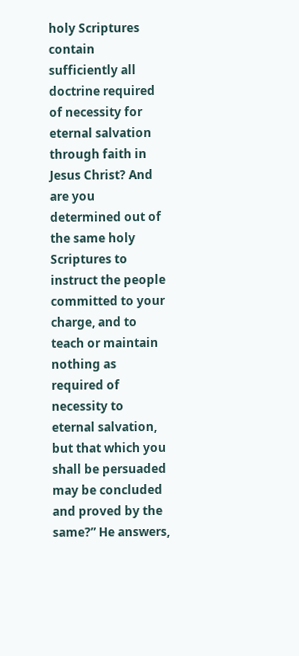holy Scriptures contain sufficiently all doctrine required of necessity for eternal salvation through faith in Jesus Christ? And are you determined out of the same holy Scriptures to instruct the people committed to your charge, and to teach or maintain nothing as required of necessity to eternal salvation, but that which you shall be persuaded may be concluded and proved by the same?” He answers,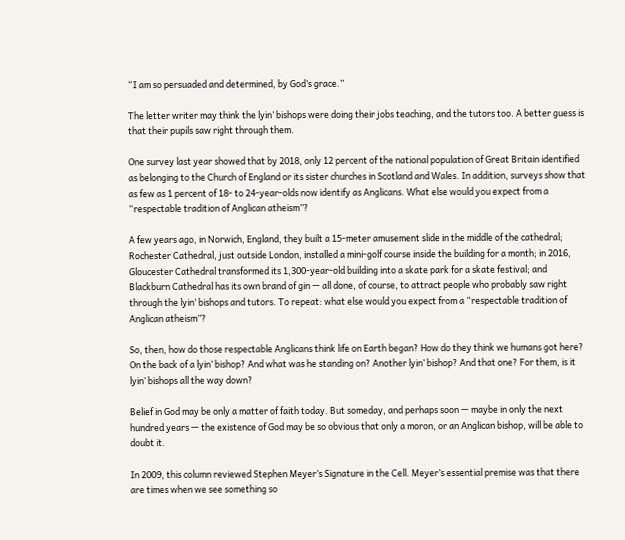“I am so persuaded and determined, by God’s grace.”

The letter writer may think the lyin’ bishops were doing their jobs teaching, and the tutors too. A better guess is that their pupils saw right through them.

One survey last year showed that by 2018, only 12 percent of the national population of Great Britain identified as belonging to the Church of England or its sister churches in Scotland and Wales. In addition, surveys show that as few as 1 percent of 18- to 24-year-olds now identify as Anglicans. What else would you expect from a “respectable tradition of Anglican atheism”?

A few years ago, in Norwich, England, they built a 15-meter amusement slide in the middle of the cathedral; Rochester Cathedral, just outside London, installed a mini-golf course inside the building for a month; in 2016, Gloucester Cathedral transformed its 1,300-year-old building into a skate park for a skate festival; and Blackburn Cathedral has its own brand of gin — all done, of course, to attract people who probably saw right through the lyin’ bishops and tutors. To repeat: what else would you expect from a “respectable tradition of Anglican atheism”?

So, then, how do those respectable Anglicans think life on Earth began? How do they think we humans got here? On the back of a lyin’ bishop? And what was he standing on? Another lyin’ bishop? And that one? For them, is it lyin’ bishops all the way down?

Belief in God may be only a matter of faith today. But someday, and perhaps soon — maybe in only the next hundred years — the existence of God may be so obvious that only a moron, or an Anglican bishop, will be able to doubt it.

In 2009, this column reviewed Stephen Meyer’s Signature in the Cell. Meyer’s essential premise was that there are times when we see something so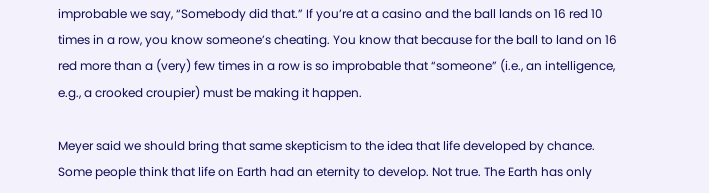improbable we say, “Somebody did that.” If you’re at a casino and the ball lands on 16 red 10 times in a row, you know someone’s cheating. You know that because for the ball to land on 16 red more than a (very) few times in a row is so improbable that “someone” (i.e., an intelligence, e.g., a crooked croupier) must be making it happen.

Meyer said we should bring that same skepticism to the idea that life developed by chance. Some people think that life on Earth had an eternity to develop. Not true. The Earth has only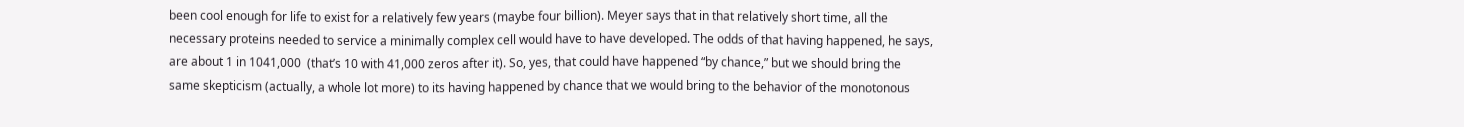been cool enough for life to exist for a relatively few years (maybe four billion). Meyer says that in that relatively short time, all the necessary proteins needed to service a minimally complex cell would have to have developed. The odds of that having happened, he says, are about 1 in 1041,000  (that’s 10 with 41,000 zeros after it). So, yes, that could have happened “by chance,” but we should bring the same skepticism (actually, a whole lot more) to its having happened by chance that we would bring to the behavior of the monotonous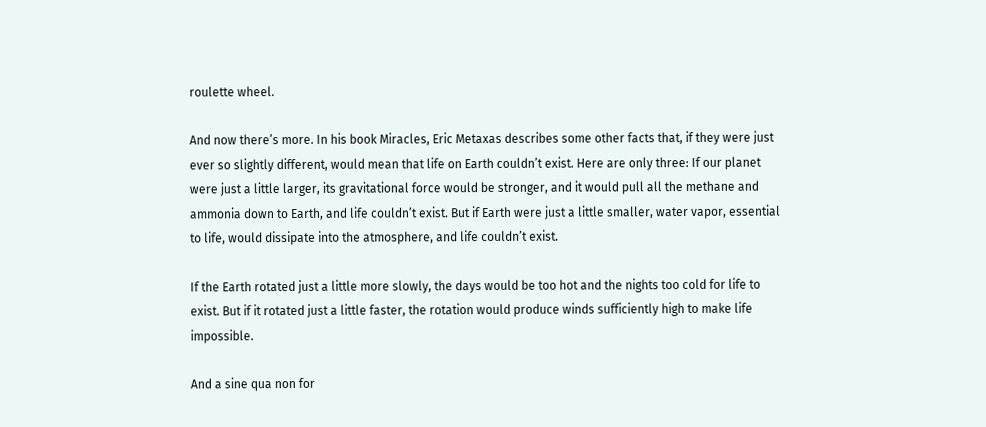roulette wheel.

And now there’s more. In his book Miracles, Eric Metaxas describes some other facts that, if they were just ever so slightly different, would mean that life on Earth couldn’t exist. Here are only three: If our planet were just a little larger, its gravitational force would be stronger, and it would pull all the methane and ammonia down to Earth, and life couldn’t exist. But if Earth were just a little smaller, water vapor, essential to life, would dissipate into the atmosphere, and life couldn’t exist.

If the Earth rotated just a little more slowly, the days would be too hot and the nights too cold for life to exist. But if it rotated just a little faster, the rotation would produce winds sufficiently high to make life impossible.

And a sine qua non for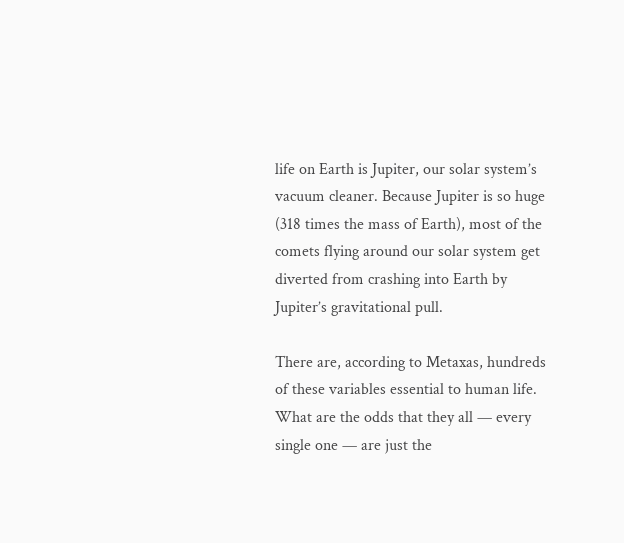life on Earth is Jupiter, our solar system’s vacuum cleaner. Because Jupiter is so huge (318 times the mass of Earth), most of the comets flying around our solar system get diverted from crashing into Earth by Jupiter’s gravitational pull.

There are, according to Metaxas, hundreds of these variables essential to human life. What are the odds that they all — every single one — are just the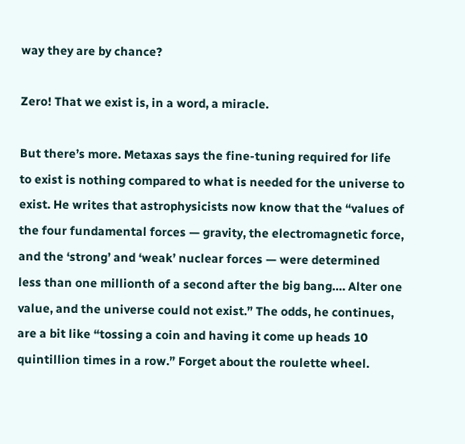way they are by chance?

Zero! That we exist is, in a word, a miracle.

But there’s more. Metaxas says the fine-tuning required for life to exist is nothing compared to what is needed for the universe to exist. He writes that astrophysicists now know that the “values of the four fundamental forces — gravity, the electromagnetic force, and the ‘strong’ and ‘weak’ nuclear forces — were determined less than one millionth of a second after the big bang…. Alter one value, and the universe could not exist.” The odds, he continues, are a bit like “tossing a coin and having it come up heads 10 quintillion times in a row.” Forget about the roulette wheel.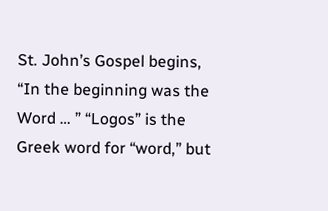St. John’s Gospel begins, “In the beginning was the Word … ” “Logos” is the Greek word for “word,” but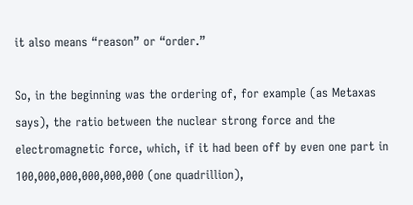it also means “reason” or “order.”

So, in the beginning was the ordering of, for example (as Metaxas says), the ratio between the nuclear strong force and the electromagnetic force, which, if it had been off by even one part in 100,000,000,000,000,000 (one quadrillion),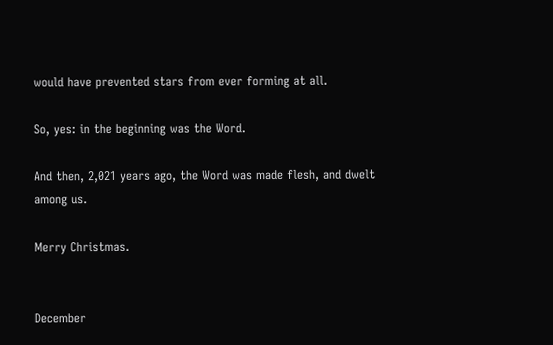would have prevented stars from ever forming at all.

So, yes: in the beginning was the Word.

And then, 2,021 years ago, the Word was made flesh, and dwelt among us.

Merry Christmas.


December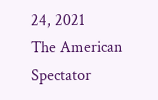24, 2021
The American Spectator